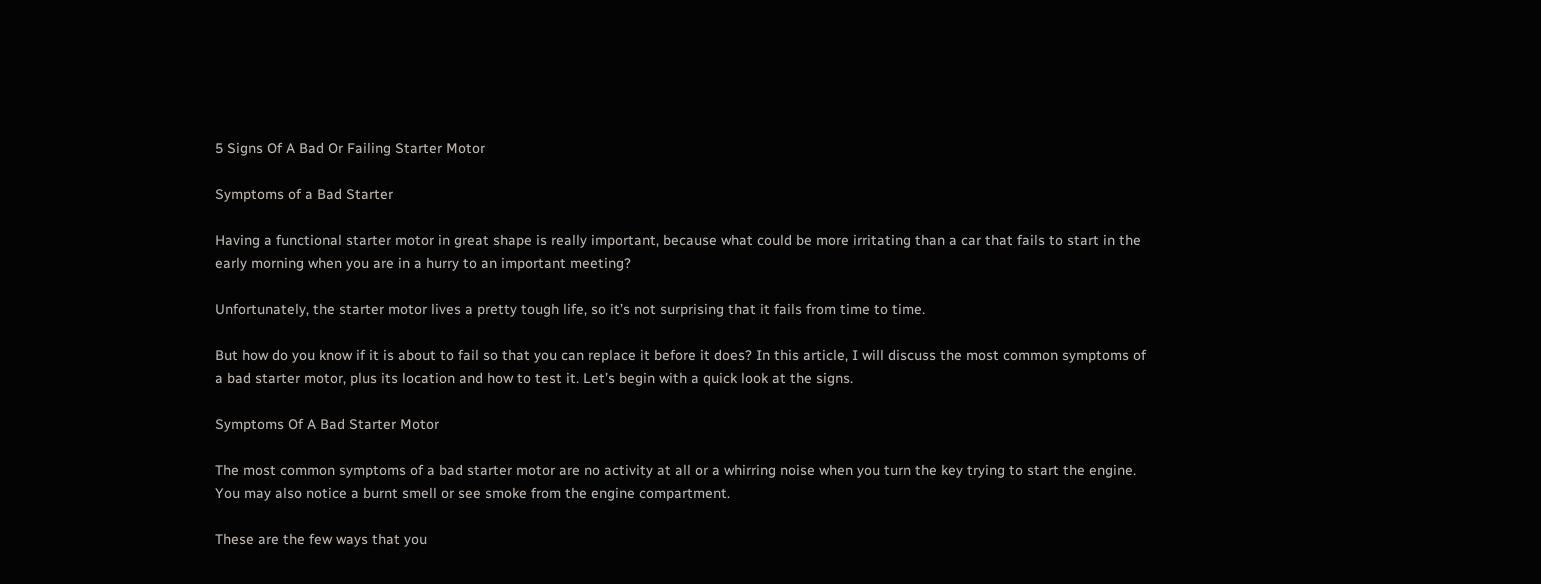5 Signs Of A Bad Or Failing Starter Motor

Symptoms of a Bad Starter

Having a functional starter motor in great shape is really important, because what could be more irritating than a car that fails to start in the early morning when you are in a hurry to an important meeting?

Unfortunately, the starter motor lives a pretty tough life, so it’s not surprising that it fails from time to time.

But how do you know if it is about to fail so that you can replace it before it does? In this article, I will discuss the most common symptoms of a bad starter motor, plus its location and how to test it. Let’s begin with a quick look at the signs.

Symptoms Of A Bad Starter Motor

The most common symptoms of a bad starter motor are no activity at all or a whirring noise when you turn the key trying to start the engine. You may also notice a burnt smell or see smoke from the engine compartment.

These are the few ways that you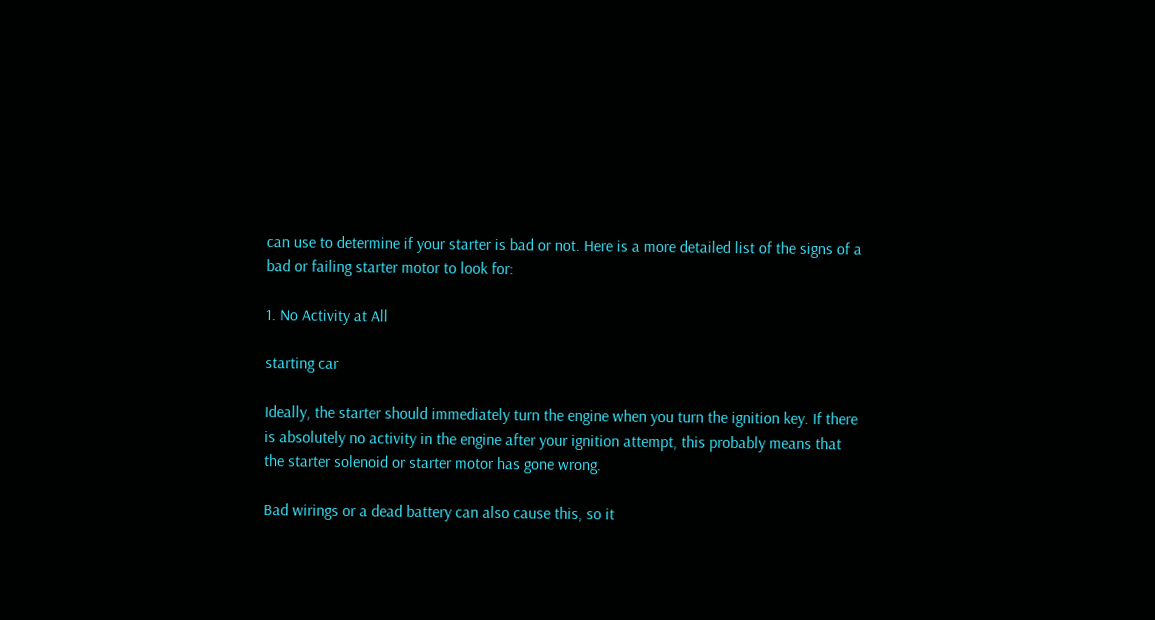can use to determine if your starter is bad or not. Here is a more detailed list of the signs of a bad or failing starter motor to look for:

1. No Activity at All

starting car

Ideally, the starter should immediately turn the engine when you turn the ignition key. If there is absolutely no activity in the engine after your ignition attempt, this probably means that the starter solenoid or starter motor has gone wrong.

Bad wirings or a dead battery can also cause this, so it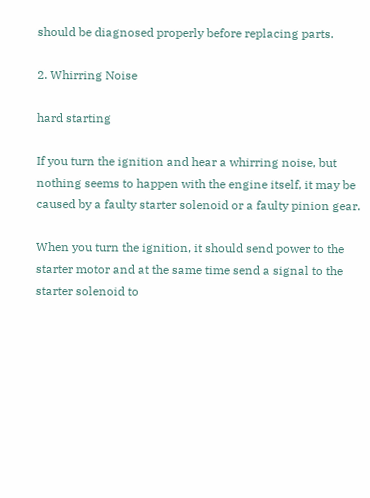should be diagnosed properly before replacing parts.

2. Whirring Noise

hard starting

If you turn the ignition and hear a whirring noise, but nothing seems to happen with the engine itself, it may be caused by a faulty starter solenoid or a faulty pinion gear.

When you turn the ignition, it should send power to the starter motor and at the same time send a signal to the starter solenoid to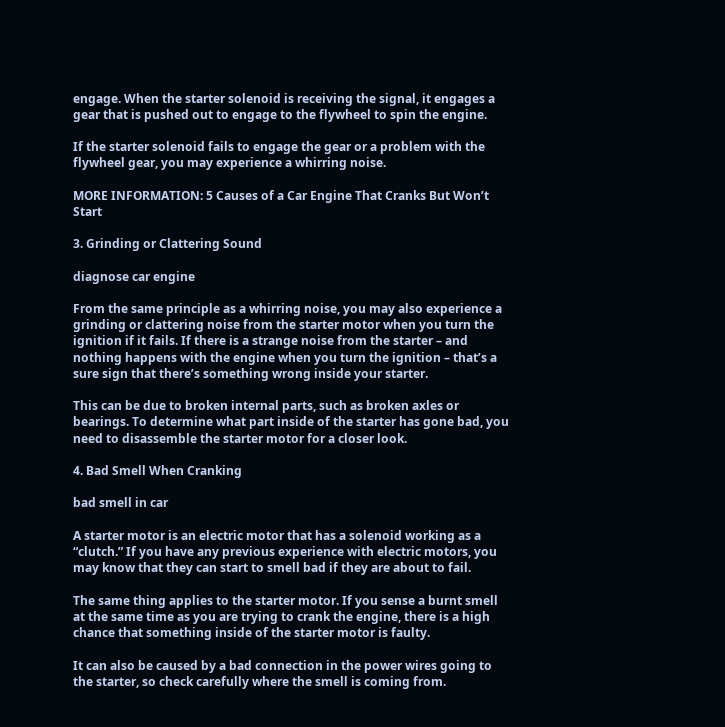engage. When the starter solenoid is receiving the signal, it engages a gear that is pushed out to engage to the flywheel to spin the engine.

If the starter solenoid fails to engage the gear or a problem with the flywheel gear, you may experience a whirring noise.

MORE INFORMATION: 5 Causes of a Car Engine That Cranks But Won’t Start

3. Grinding or Clattering Sound

diagnose car engine

From the same principle as a whirring noise, you may also experience a grinding or clattering noise from the starter motor when you turn the ignition if it fails. If there is a strange noise from the starter – and nothing happens with the engine when you turn the ignition – that’s a sure sign that there’s something wrong inside your starter.

This can be due to broken internal parts, such as broken axles or bearings. To determine what part inside of the starter has gone bad, you need to disassemble the starter motor for a closer look.

4. Bad Smell When Cranking

bad smell in car

A starter motor is an electric motor that has a solenoid working as a “clutch.” If you have any previous experience with electric motors, you may know that they can start to smell bad if they are about to fail.

The same thing applies to the starter motor. If you sense a burnt smell at the same time as you are trying to crank the engine, there is a high chance that something inside of the starter motor is faulty.

It can also be caused by a bad connection in the power wires going to the starter, so check carefully where the smell is coming from.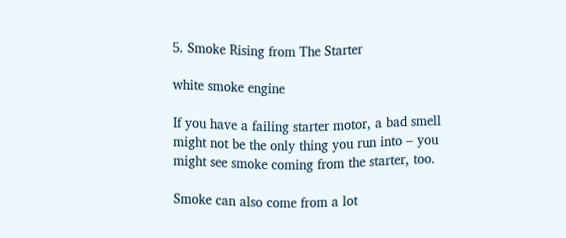5. Smoke Rising from The Starter

white smoke engine

If you have a failing starter motor, a bad smell might not be the only thing you run into – you might see smoke coming from the starter, too.

Smoke can also come from a lot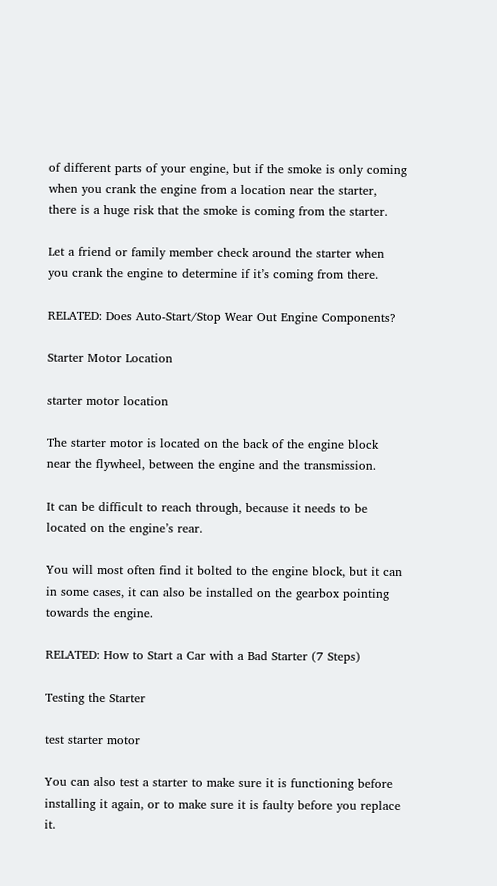of different parts of your engine, but if the smoke is only coming when you crank the engine from a location near the starter, there is a huge risk that the smoke is coming from the starter.

Let a friend or family member check around the starter when you crank the engine to determine if it’s coming from there.

RELATED: Does Auto-Start/Stop Wear Out Engine Components?

Starter Motor Location

starter motor location

The starter motor is located on the back of the engine block near the flywheel, between the engine and the transmission.

It can be difficult to reach through, because it needs to be located on the engine’s rear.

You will most often find it bolted to the engine block, but it can in some cases, it can also be installed on the gearbox pointing towards the engine.

RELATED: How to Start a Car with a Bad Starter (7 Steps)

Testing the Starter

test starter motor

You can also test a starter to make sure it is functioning before installing it again, or to make sure it is faulty before you replace it.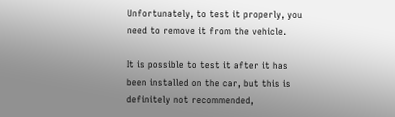Unfortunately, to test it properly, you need to remove it from the vehicle.

It is possible to test it after it has been installed on the car, but this is definitely not recommended,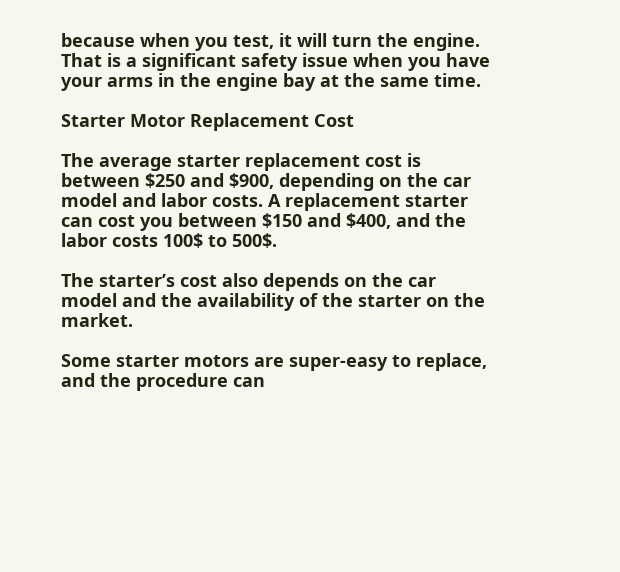because when you test, it will turn the engine. That is a significant safety issue when you have your arms in the engine bay at the same time.

Starter Motor Replacement Cost

The average starter replacement cost is between $250 and $900, depending on the car model and labor costs. A replacement starter can cost you between $150 and $400, and the labor costs 100$ to 500$.

The starter’s cost also depends on the car model and the availability of the starter on the market.

Some starter motors are super-easy to replace, and the procedure can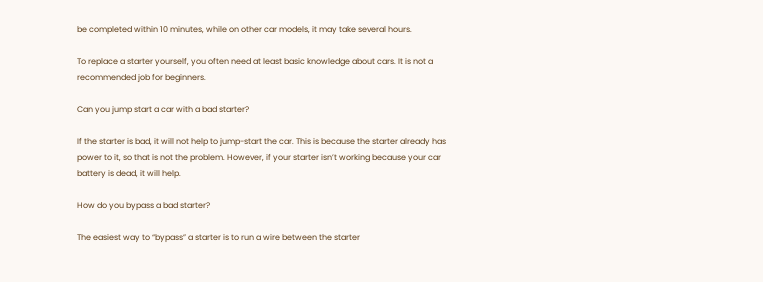be completed within 10 minutes, while on other car models, it may take several hours.

To replace a starter yourself, you often need at least basic knowledge about cars. It is not a recommended job for beginners.

Can you jump start a car with a bad starter?

If the starter is bad, it will not help to jump-start the car. This is because the starter already has power to it, so that is not the problem. However, if your starter isn’t working because your car battery is dead, it will help.

How do you bypass a bad starter?

The easiest way to “bypass” a starter is to run a wire between the starter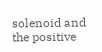solenoid and the positive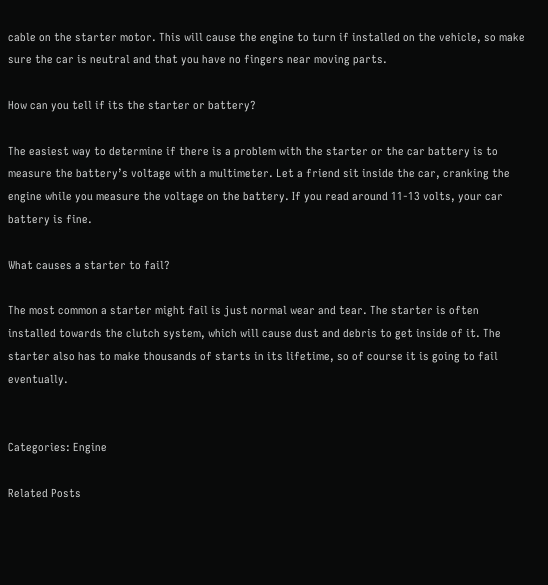cable on the starter motor. This will cause the engine to turn if installed on the vehicle, so make sure the car is neutral and that you have no fingers near moving parts.

How can you tell if its the starter or battery?

The easiest way to determine if there is a problem with the starter or the car battery is to measure the battery’s voltage with a multimeter. Let a friend sit inside the car, cranking the engine while you measure the voltage on the battery. If you read around 11-13 volts, your car battery is fine.

What causes a starter to fail?

The most common a starter might fail is just normal wear and tear. The starter is often installed towards the clutch system, which will cause dust and debris to get inside of it. The starter also has to make thousands of starts in its lifetime, so of course it is going to fail eventually.


Categories: Engine

Related Posts